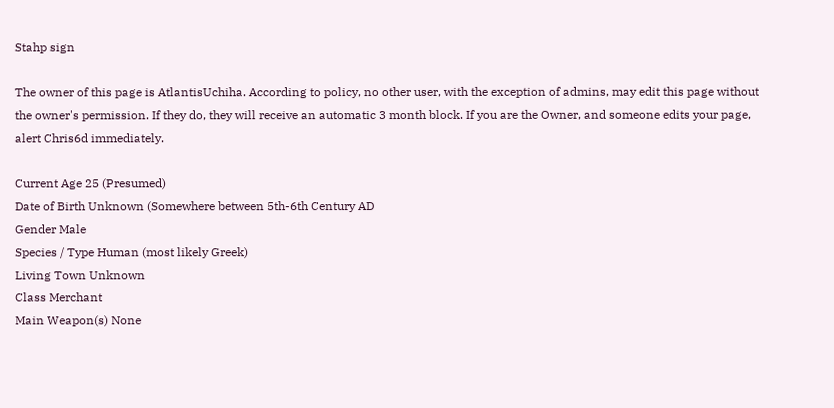Stahp sign

The owner of this page is AtlantisUchiha. According to policy, no other user, with the exception of admins, may edit this page without the owner's permission. If they do, they will receive an automatic 3 month block. If you are the Owner, and someone edits your page, alert Chris6d immediately.

Current Age 25 (Presumed)
Date of Birth Unknown (Somewhere between 5th-6th Century AD
Gender Male
Species / Type Human (most likely Greek)
Living Town Unknown
Class Merchant
Main Weapon(s) None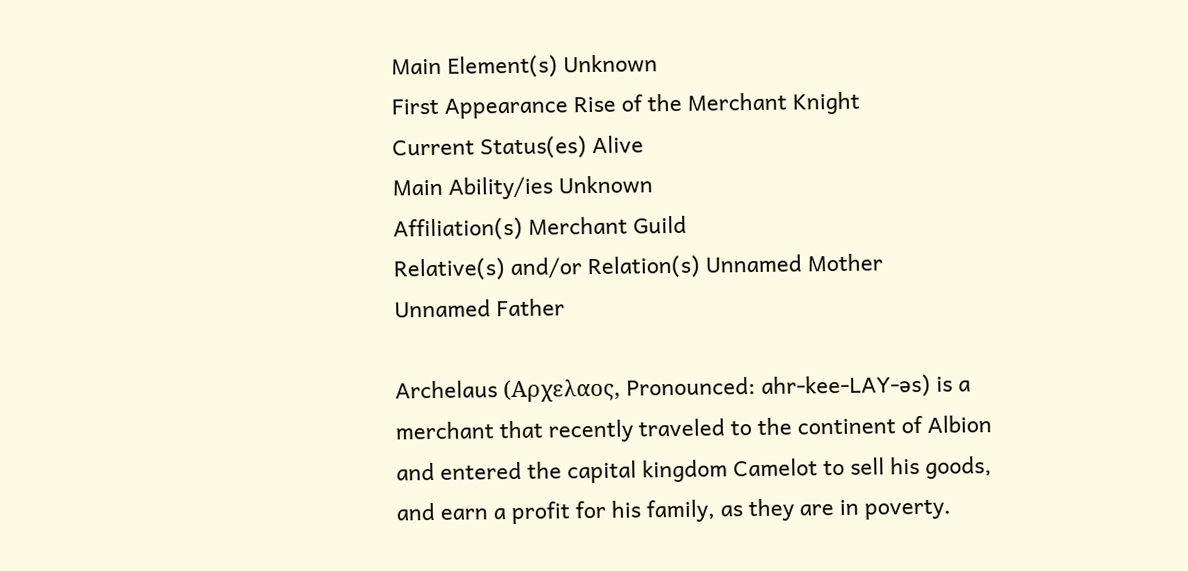Main Element(s) Unknown
First Appearance Rise of the Merchant Knight
Current Status(es) Alive
Main Ability/ies Unknown
Affiliation(s) Merchant Guild
Relative(s) and/or Relation(s) Unnamed Mother
Unnamed Father

Archelaus (Αρχελαος, Pronounced: ahr-kee-LAY-əs) is a merchant that recently traveled to the continent of Albion and entered the capital kingdom Camelot to sell his goods, and earn a profit for his family, as they are in poverty.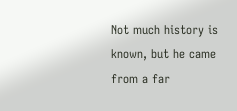Not much history is known, but he came from a far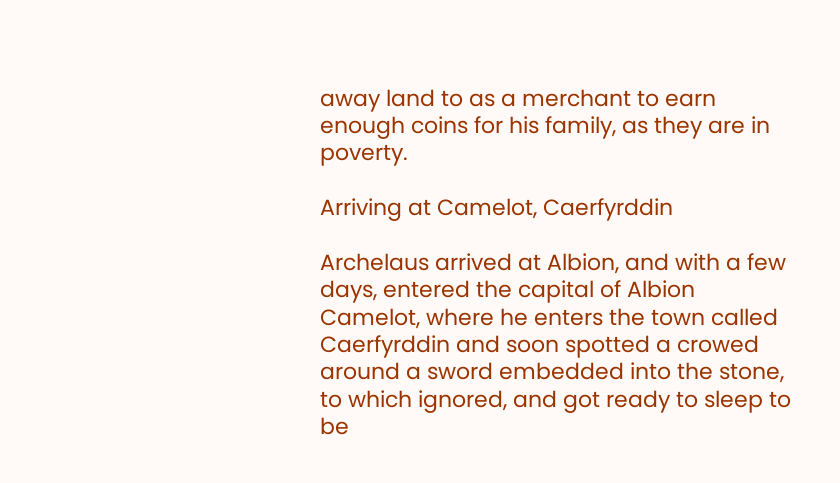away land to as a merchant to earn enough coins for his family, as they are in poverty.

Arriving at Camelot, Caerfyrddin

Archelaus arrived at Albion, and with a few days, entered the capital of Albion Camelot, where he enters the town called Caerfyrddin and soon spotted a crowed around a sword embedded into the stone, to which ignored, and got ready to sleep to be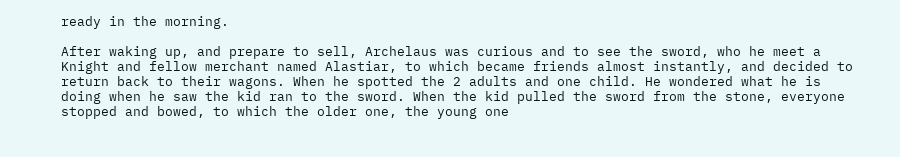ready in the morning.

After waking up, and prepare to sell, Archelaus was curious and to see the sword, who he meet a Knight and fellow merchant named Alastiar, to which became friends almost instantly, and decided to return back to their wagons. When he spotted the 2 adults and one child. He wondered what he is doing when he saw the kid ran to the sword. When the kid pulled the sword from the stone, everyone stopped and bowed, to which the older one, the young one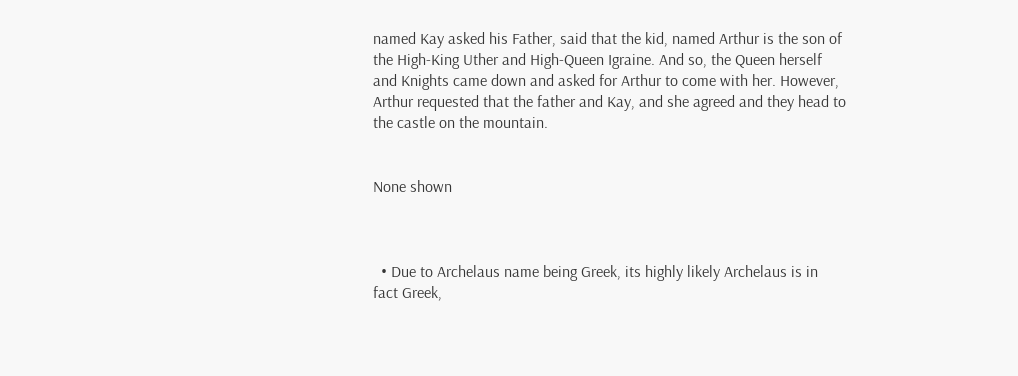named Kay asked his Father, said that the kid, named Arthur is the son of the High-King Uther and High-Queen Igraine. And so, the Queen herself and Knights came down and asked for Arthur to come with her. However, Arthur requested that the father and Kay, and she agreed and they head to the castle on the mountain.


None shown



  • Due to Archelaus name being Greek, its highly likely Archelaus is in fact Greek,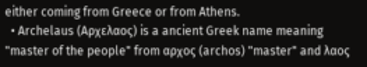either coming from Greece or from Athens.
  • Archelaus (Αρχελαος) is a ancient Greek name meaning "master of the people" from αρχος (archos) "master" and λαος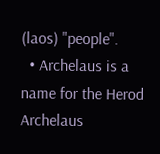(laos) "people".
  • Archelaus is a name for the Herod Archelaus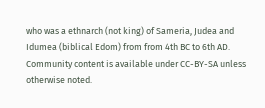who was a ethnarch (not king) of Sameria, Judea and Idumea (biblical Edom) from from 4th BC to 6th AD.
Community content is available under CC-BY-SA unless otherwise noted.